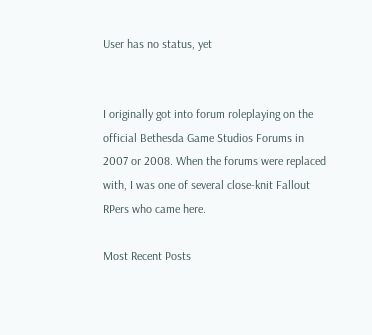User has no status, yet


I originally got into forum roleplaying on the official Bethesda Game Studios Forums in 2007 or 2008. When the forums were replaced with, I was one of several close-knit Fallout RPers who came here.

Most Recent Posts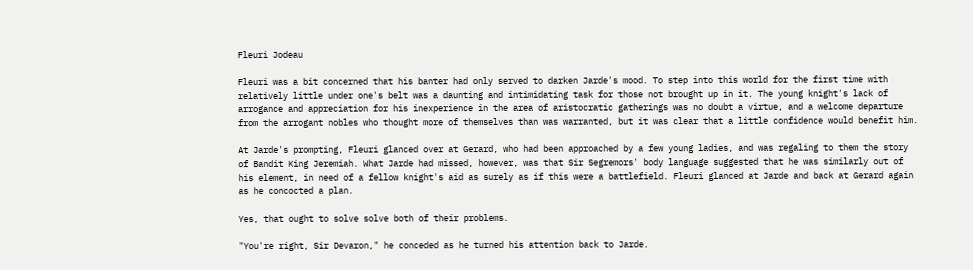Fleuri Jodeau

Fleuri was a bit concerned that his banter had only served to darken Jarde's mood. To step into this world for the first time with relatively little under one's belt was a daunting and intimidating task for those not brought up in it. The young knight's lack of arrogance and appreciation for his inexperience in the area of aristocratic gatherings was no doubt a virtue, and a welcome departure from the arrogant nobles who thought more of themselves than was warranted, but it was clear that a little confidence would benefit him.

At Jarde's prompting, Fleuri glanced over at Gerard, who had been approached by a few young ladies, and was regaling to them the story of Bandit King Jeremiah. What Jarde had missed, however, was that Sir Segremors' body language suggested that he was similarly out of his element, in need of a fellow knight's aid as surely as if this were a battlefield. Fleuri glanced at Jarde and back at Gerard again as he concocted a plan.

Yes, that ought to solve solve both of their problems.

"You're right, Sir Devaron," he conceded as he turned his attention back to Jarde.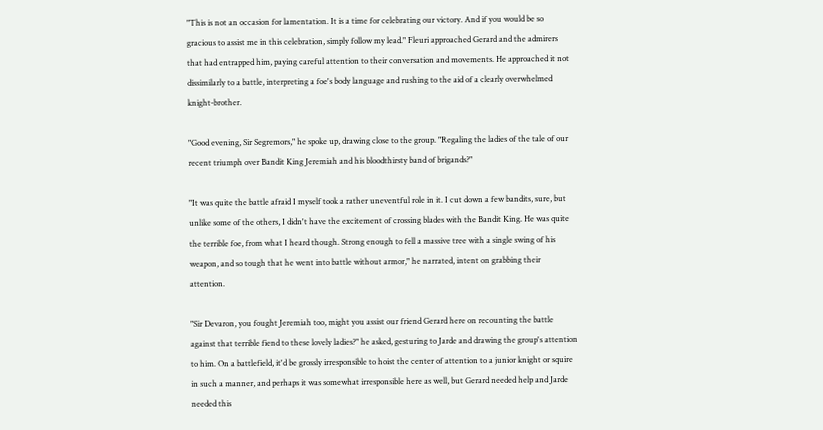"This is not an occasion for lamentation. It is a time for celebrating our victory. And if you would be so gracious to assist me in this celebration, simply follow my lead." Fleuri approached Gerard and the admirers that had entrapped him, paying careful attention to their conversation and movements. He approached it not dissimilarly to a battle, interpreting a foe's body language and rushing to the aid of a clearly overwhelmed knight-brother.

"Good evening, Sir Segremors," he spoke up, drawing close to the group. "Regaling the ladies of the tale of our recent triumph over Bandit King Jeremiah and his bloodthirsty band of brigands?"

"It was quite the battle afraid I myself took a rather uneventful role in it. I cut down a few bandits, sure, but unlike some of the others, I didn't have the excitement of crossing blades with the Bandit King. He was quite the terrible foe, from what I heard though. Strong enough to fell a massive tree with a single swing of his weapon, and so tough that he went into battle without armor," he narrated, intent on grabbing their attention.

"Sir Devaron, you fought Jeremiah too, might you assist our friend Gerard here on recounting the battle against that terrible fiend to these lovely ladies?" he asked, gesturing to Jarde and drawing the group's attention to him. On a battlefield, it'd be grossly irresponsible to hoist the center of attention to a junior knight or squire in such a manner, and perhaps it was somewhat irresponsible here as well, but Gerard needed help and Jarde needed this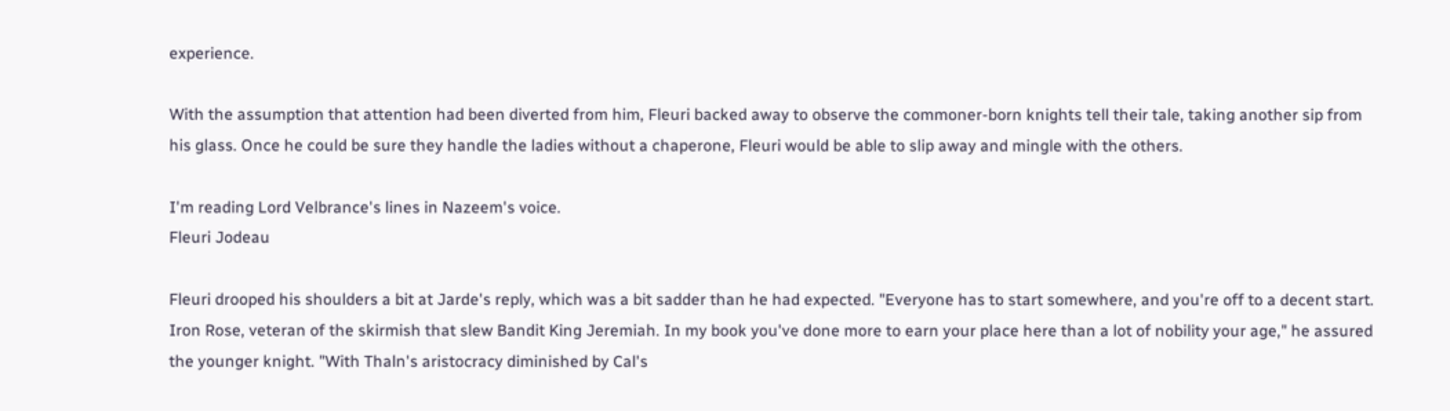experience.

With the assumption that attention had been diverted from him, Fleuri backed away to observe the commoner-born knights tell their tale, taking another sip from his glass. Once he could be sure they handle the ladies without a chaperone, Fleuri would be able to slip away and mingle with the others.

I'm reading Lord Velbrance's lines in Nazeem's voice.
Fleuri Jodeau

Fleuri drooped his shoulders a bit at Jarde's reply, which was a bit sadder than he had expected. "Everyone has to start somewhere, and you're off to a decent start. Iron Rose, veteran of the skirmish that slew Bandit King Jeremiah. In my book you've done more to earn your place here than a lot of nobility your age," he assured the younger knight. "With Thaln's aristocracy diminished by Cal's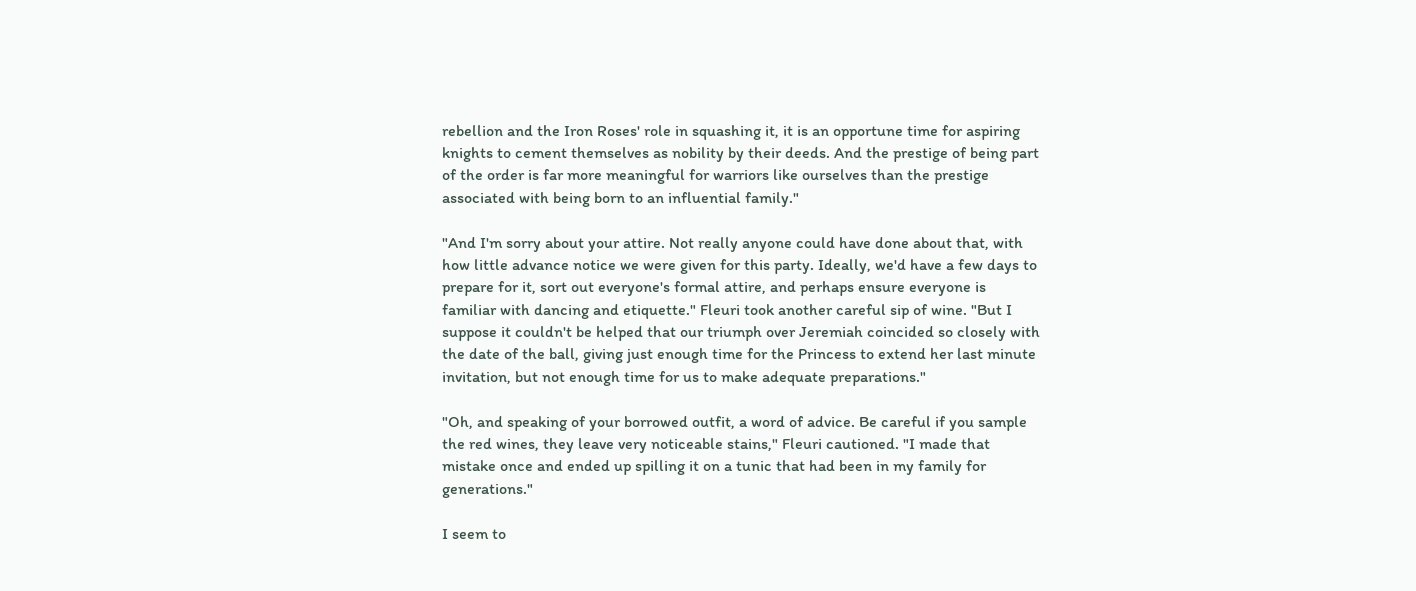rebellion and the Iron Roses' role in squashing it, it is an opportune time for aspiring knights to cement themselves as nobility by their deeds. And the prestige of being part of the order is far more meaningful for warriors like ourselves than the prestige associated with being born to an influential family."

"And I'm sorry about your attire. Not really anyone could have done about that, with how little advance notice we were given for this party. Ideally, we'd have a few days to prepare for it, sort out everyone's formal attire, and perhaps ensure everyone is familiar with dancing and etiquette." Fleuri took another careful sip of wine. "But I suppose it couldn't be helped that our triumph over Jeremiah coincided so closely with the date of the ball, giving just enough time for the Princess to extend her last minute invitation, but not enough time for us to make adequate preparations."

"Oh, and speaking of your borrowed outfit, a word of advice. Be careful if you sample the red wines, they leave very noticeable stains," Fleuri cautioned. "I made that mistake once and ended up spilling it on a tunic that had been in my family for generations."

I seem to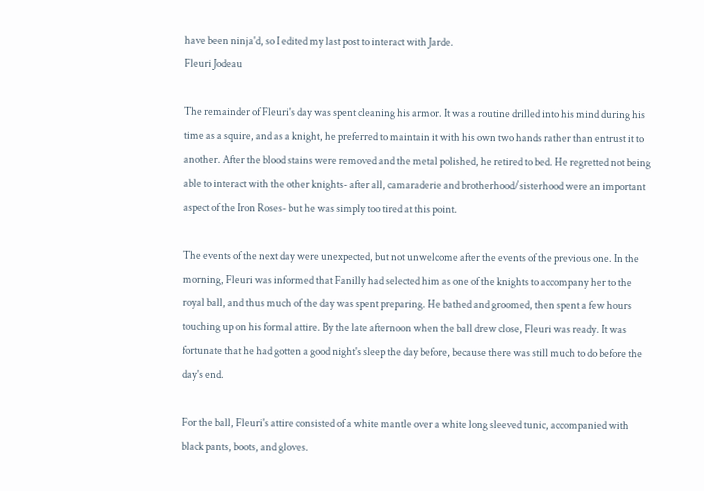have been ninja'd, so I edited my last post to interact with Jarde.
Fleuri Jodeau

The remainder of Fleuri's day was spent cleaning his armor. It was a routine drilled into his mind during his time as a squire, and as a knight, he preferred to maintain it with his own two hands rather than entrust it to another. After the blood stains were removed and the metal polished, he retired to bed. He regretted not being able to interact with the other knights- after all, camaraderie and brotherhood/sisterhood were an important aspect of the Iron Roses- but he was simply too tired at this point.

The events of the next day were unexpected, but not unwelcome after the events of the previous one. In the morning, Fleuri was informed that Fanilly had selected him as one of the knights to accompany her to the royal ball, and thus much of the day was spent preparing. He bathed and groomed, then spent a few hours touching up on his formal attire. By the late afternoon when the ball drew close, Fleuri was ready. It was fortunate that he had gotten a good night's sleep the day before, because there was still much to do before the day's end.

For the ball, Fleuri's attire consisted of a white mantle over a white long sleeved tunic, accompanied with black pants, boots, and gloves.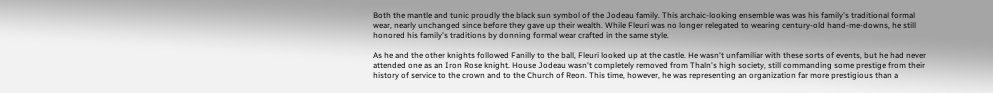Both the mantle and tunic proudly the black sun symbol of the Jodeau family. This archaic-looking ensemble was was his family's traditional formal wear, nearly unchanged since before they gave up their wealth. While Fleuri was no longer relegated to wearing century-old hand-me-downs, he still honored his family's traditions by donning formal wear crafted in the same style.

As he and the other knights followed Fanilly to the ball, Fleuri looked up at the castle. He wasn't unfamiliar with these sorts of events, but he had never attended one as an Iron Rose knight. House Jodeau wasn't completely removed from Thaln's high society, still commanding some prestige from their history of service to the crown and to the Church of Reon. This time, however, he was representing an organization far more prestigious than a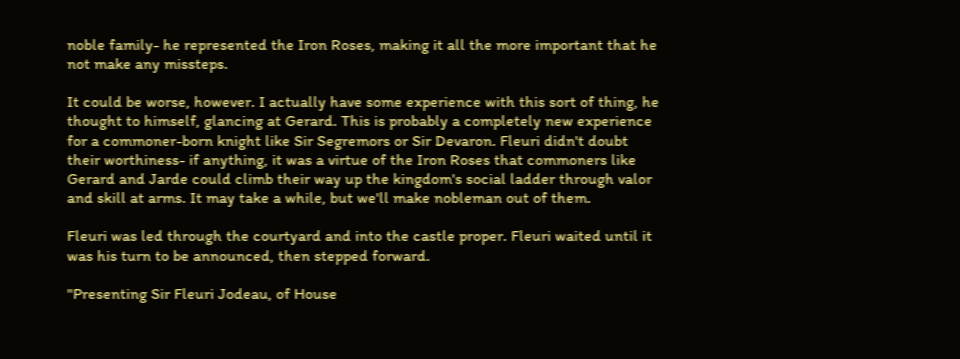noble family- he represented the Iron Roses, making it all the more important that he not make any missteps.

It could be worse, however. I actually have some experience with this sort of thing, he thought to himself, glancing at Gerard. This is probably a completely new experience for a commoner-born knight like Sir Segremors or Sir Devaron. Fleuri didn't doubt their worthiness- if anything, it was a virtue of the Iron Roses that commoners like Gerard and Jarde could climb their way up the kingdom's social ladder through valor and skill at arms. It may take a while, but we'll make nobleman out of them.

Fleuri was led through the courtyard and into the castle proper. Fleuri waited until it was his turn to be announced, then stepped forward.

"Presenting Sir Fleuri Jodeau, of House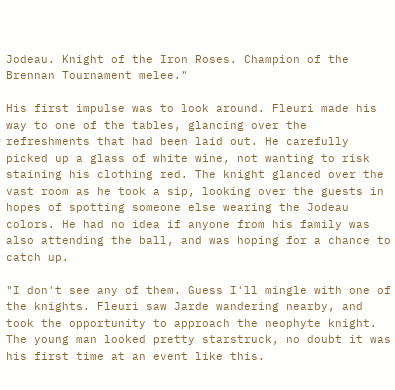Jodeau. Knight of the Iron Roses. Champion of the Brennan Tournament melee."

His first impulse was to look around. Fleuri made his way to one of the tables, glancing over the refreshments that had been laid out. He carefully picked up a glass of white wine, not wanting to risk staining his clothing red. The knight glanced over the vast room as he took a sip, looking over the guests in hopes of spotting someone else wearing the Jodeau colors. He had no idea if anyone from his family was also attending the ball, and was hoping for a chance to catch up.

"I don't see any of them. Guess I'll mingle with one of the knights. Fleuri saw Jarde wandering nearby, and took the opportunity to approach the neophyte knight. The young man looked pretty starstruck, no doubt it was his first time at an event like this.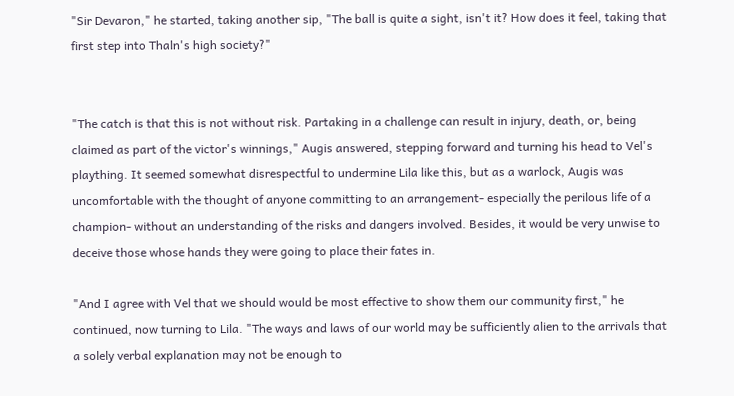"Sir Devaron," he started, taking another sip, "The ball is quite a sight, isn't it? How does it feel, taking that first step into Thaln's high society?"


"The catch is that this is not without risk. Partaking in a challenge can result in injury, death, or, being claimed as part of the victor's winnings," Augis answered, stepping forward and turning his head to Vel's plaything. It seemed somewhat disrespectful to undermine Lila like this, but as a warlock, Augis was uncomfortable with the thought of anyone committing to an arrangement- especially the perilous life of a champion- without an understanding of the risks and dangers involved. Besides, it would be very unwise to deceive those whose hands they were going to place their fates in.

"And I agree with Vel that we should would be most effective to show them our community first," he continued, now turning to Lila. "The ways and laws of our world may be sufficiently alien to the arrivals that a solely verbal explanation may not be enough to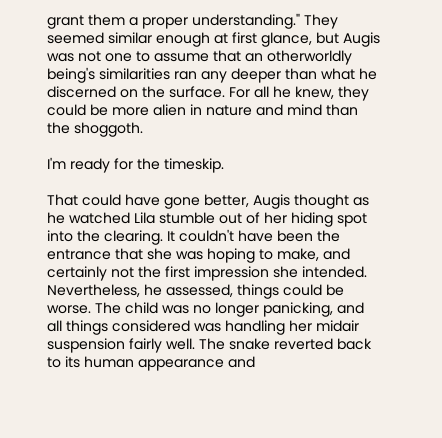grant them a proper understanding." They seemed similar enough at first glance, but Augis was not one to assume that an otherworldly being's similarities ran any deeper than what he discerned on the surface. For all he knew, they could be more alien in nature and mind than the shoggoth.

I'm ready for the timeskip.

That could have gone better, Augis thought as he watched Lila stumble out of her hiding spot into the clearing. It couldn't have been the entrance that she was hoping to make, and certainly not the first impression she intended. Nevertheless, he assessed, things could be worse. The child was no longer panicking, and all things considered was handling her midair suspension fairly well. The snake reverted back to its human appearance and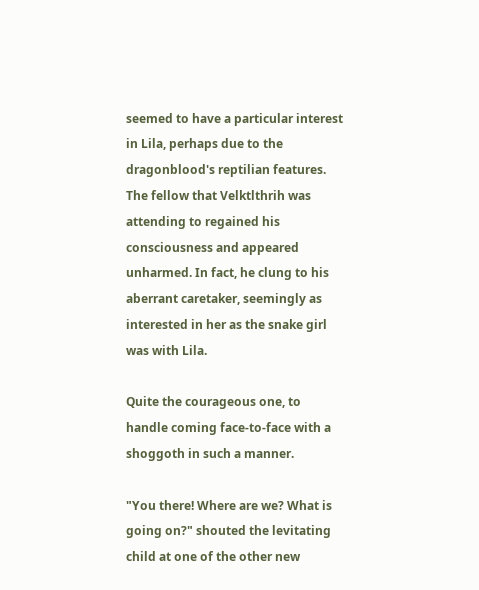seemed to have a particular interest in Lila, perhaps due to the dragonblood's reptilian features. The fellow that Velktlthrih was attending to regained his consciousness and appeared unharmed. In fact, he clung to his aberrant caretaker, seemingly as interested in her as the snake girl was with Lila.

Quite the courageous one, to handle coming face-to-face with a shoggoth in such a manner.

"You there! Where are we? What is going on?" shouted the levitating child at one of the other new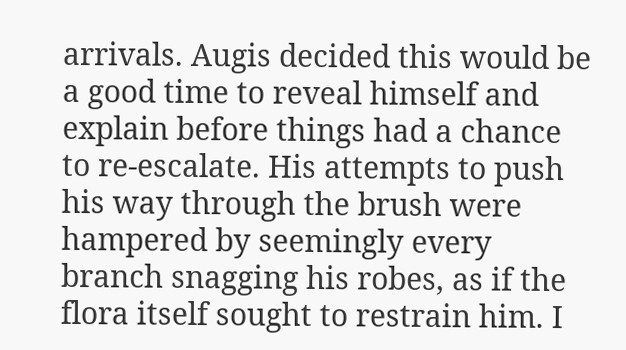arrivals. Augis decided this would be a good time to reveal himself and explain before things had a chance to re-escalate. His attempts to push his way through the brush were hampered by seemingly every branch snagging his robes, as if the flora itself sought to restrain him. I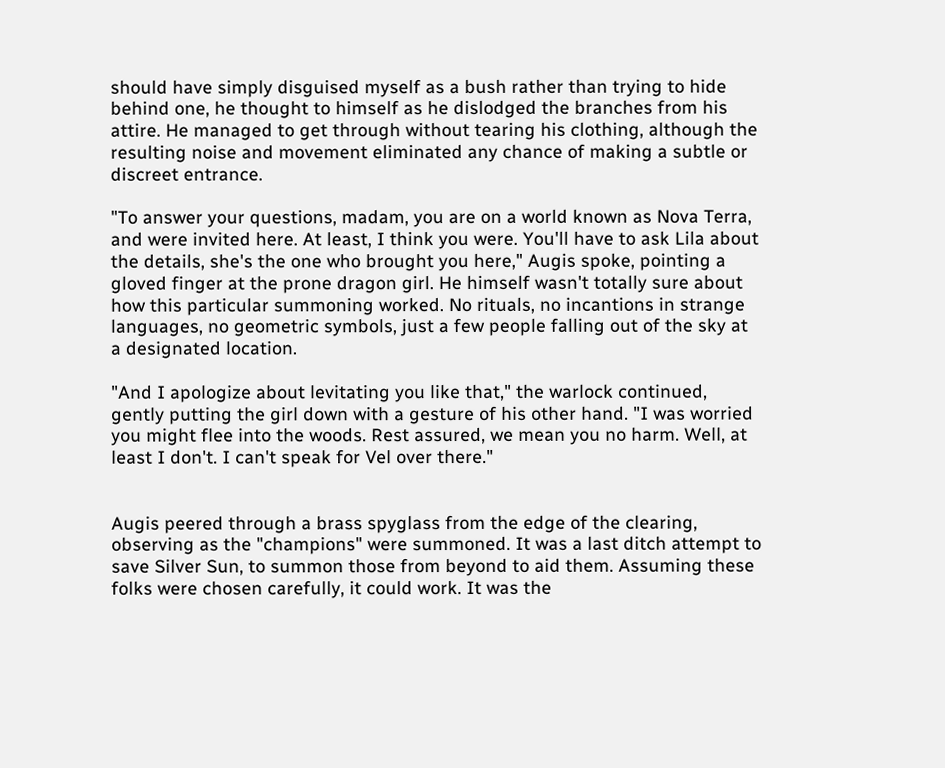should have simply disguised myself as a bush rather than trying to hide behind one, he thought to himself as he dislodged the branches from his attire. He managed to get through without tearing his clothing, although the resulting noise and movement eliminated any chance of making a subtle or discreet entrance.

"To answer your questions, madam, you are on a world known as Nova Terra, and were invited here. At least, I think you were. You'll have to ask Lila about the details, she's the one who brought you here," Augis spoke, pointing a gloved finger at the prone dragon girl. He himself wasn't totally sure about how this particular summoning worked. No rituals, no incantions in strange languages, no geometric symbols, just a few people falling out of the sky at a designated location.

"And I apologize about levitating you like that," the warlock continued, gently putting the girl down with a gesture of his other hand. "I was worried you might flee into the woods. Rest assured, we mean you no harm. Well, at least I don't. I can't speak for Vel over there."


Augis peered through a brass spyglass from the edge of the clearing, observing as the "champions" were summoned. It was a last ditch attempt to save Silver Sun, to summon those from beyond to aid them. Assuming these folks were chosen carefully, it could work. It was the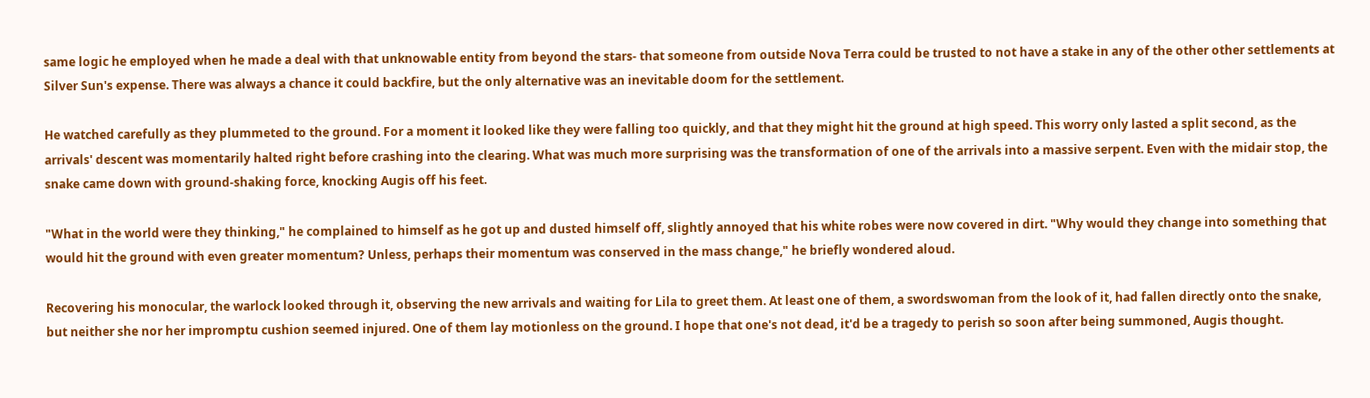same logic he employed when he made a deal with that unknowable entity from beyond the stars- that someone from outside Nova Terra could be trusted to not have a stake in any of the other other settlements at Silver Sun's expense. There was always a chance it could backfire, but the only alternative was an inevitable doom for the settlement.

He watched carefully as they plummeted to the ground. For a moment it looked like they were falling too quickly, and that they might hit the ground at high speed. This worry only lasted a split second, as the arrivals' descent was momentarily halted right before crashing into the clearing. What was much more surprising was the transformation of one of the arrivals into a massive serpent. Even with the midair stop, the snake came down with ground-shaking force, knocking Augis off his feet.

"What in the world were they thinking," he complained to himself as he got up and dusted himself off, slightly annoyed that his white robes were now covered in dirt. "Why would they change into something that would hit the ground with even greater momentum? Unless, perhaps their momentum was conserved in the mass change," he briefly wondered aloud.

Recovering his monocular, the warlock looked through it, observing the new arrivals and waiting for Lila to greet them. At least one of them, a swordswoman from the look of it, had fallen directly onto the snake, but neither she nor her impromptu cushion seemed injured. One of them lay motionless on the ground. I hope that one's not dead, it'd be a tragedy to perish so soon after being summoned, Augis thought.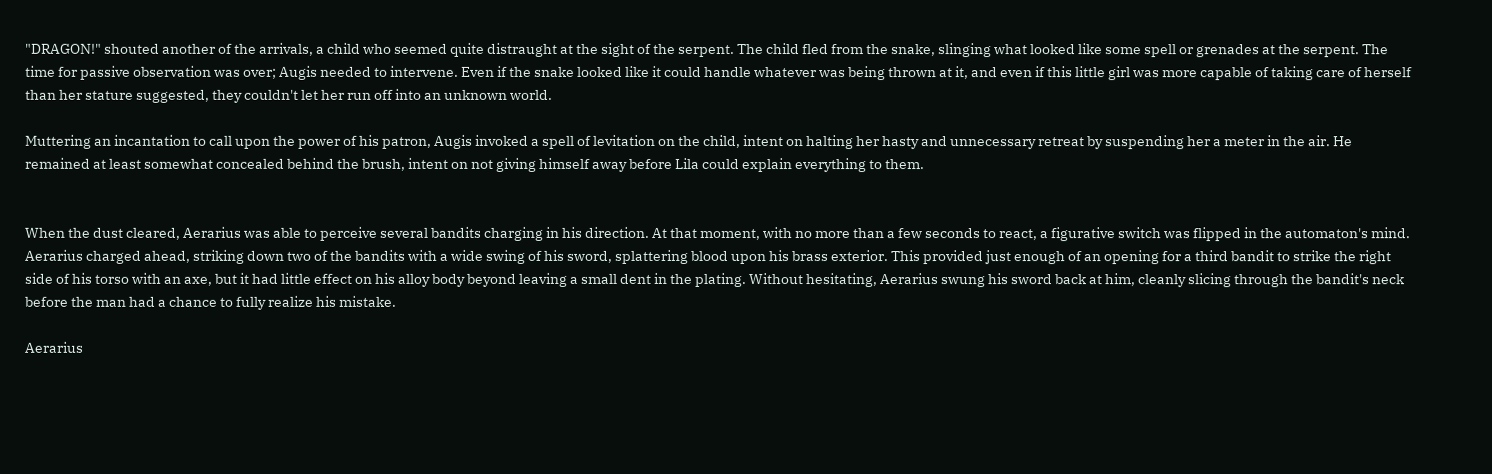"DRAGON!" shouted another of the arrivals, a child who seemed quite distraught at the sight of the serpent. The child fled from the snake, slinging what looked like some spell or grenades at the serpent. The time for passive observation was over; Augis needed to intervene. Even if the snake looked like it could handle whatever was being thrown at it, and even if this little girl was more capable of taking care of herself than her stature suggested, they couldn't let her run off into an unknown world.

Muttering an incantation to call upon the power of his patron, Augis invoked a spell of levitation on the child, intent on halting her hasty and unnecessary retreat by suspending her a meter in the air. He remained at least somewhat concealed behind the brush, intent on not giving himself away before Lila could explain everything to them.


When the dust cleared, Aerarius was able to perceive several bandits charging in his direction. At that moment, with no more than a few seconds to react, a figurative switch was flipped in the automaton's mind. Aerarius charged ahead, striking down two of the bandits with a wide swing of his sword, splattering blood upon his brass exterior. This provided just enough of an opening for a third bandit to strike the right side of his torso with an axe, but it had little effect on his alloy body beyond leaving a small dent in the plating. Without hesitating, Aerarius swung his sword back at him, cleanly slicing through the bandit's neck before the man had a chance to fully realize his mistake.

Aerarius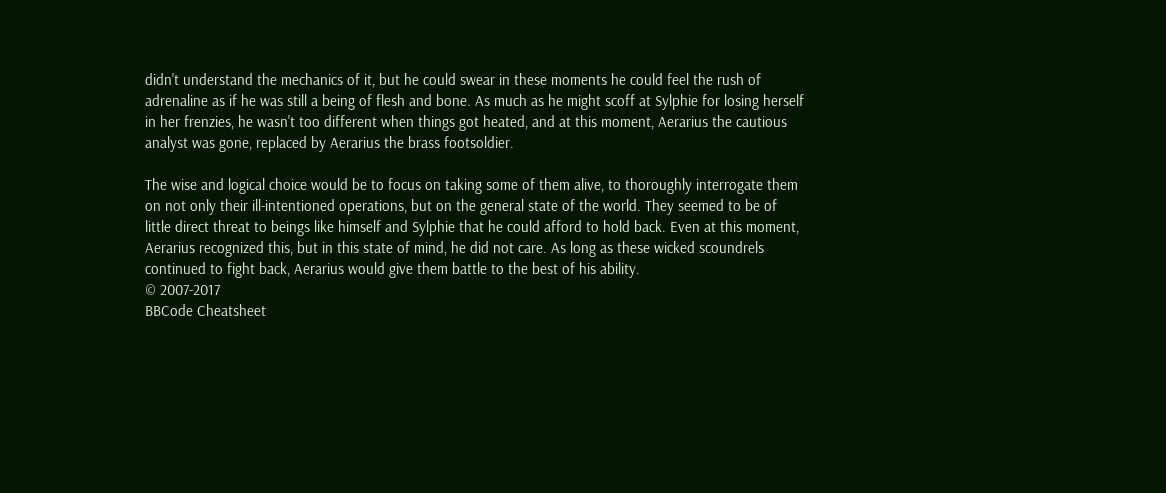didn't understand the mechanics of it, but he could swear in these moments he could feel the rush of adrenaline as if he was still a being of flesh and bone. As much as he might scoff at Sylphie for losing herself in her frenzies, he wasn't too different when things got heated, and at this moment, Aerarius the cautious analyst was gone, replaced by Aerarius the brass footsoldier.

The wise and logical choice would be to focus on taking some of them alive, to thoroughly interrogate them on not only their ill-intentioned operations, but on the general state of the world. They seemed to be of little direct threat to beings like himself and Sylphie that he could afford to hold back. Even at this moment, Aerarius recognized this, but in this state of mind, he did not care. As long as these wicked scoundrels continued to fight back, Aerarius would give them battle to the best of his ability.
© 2007-2017
BBCode Cheatsheet